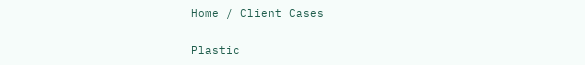Home / Client Cases

Plastic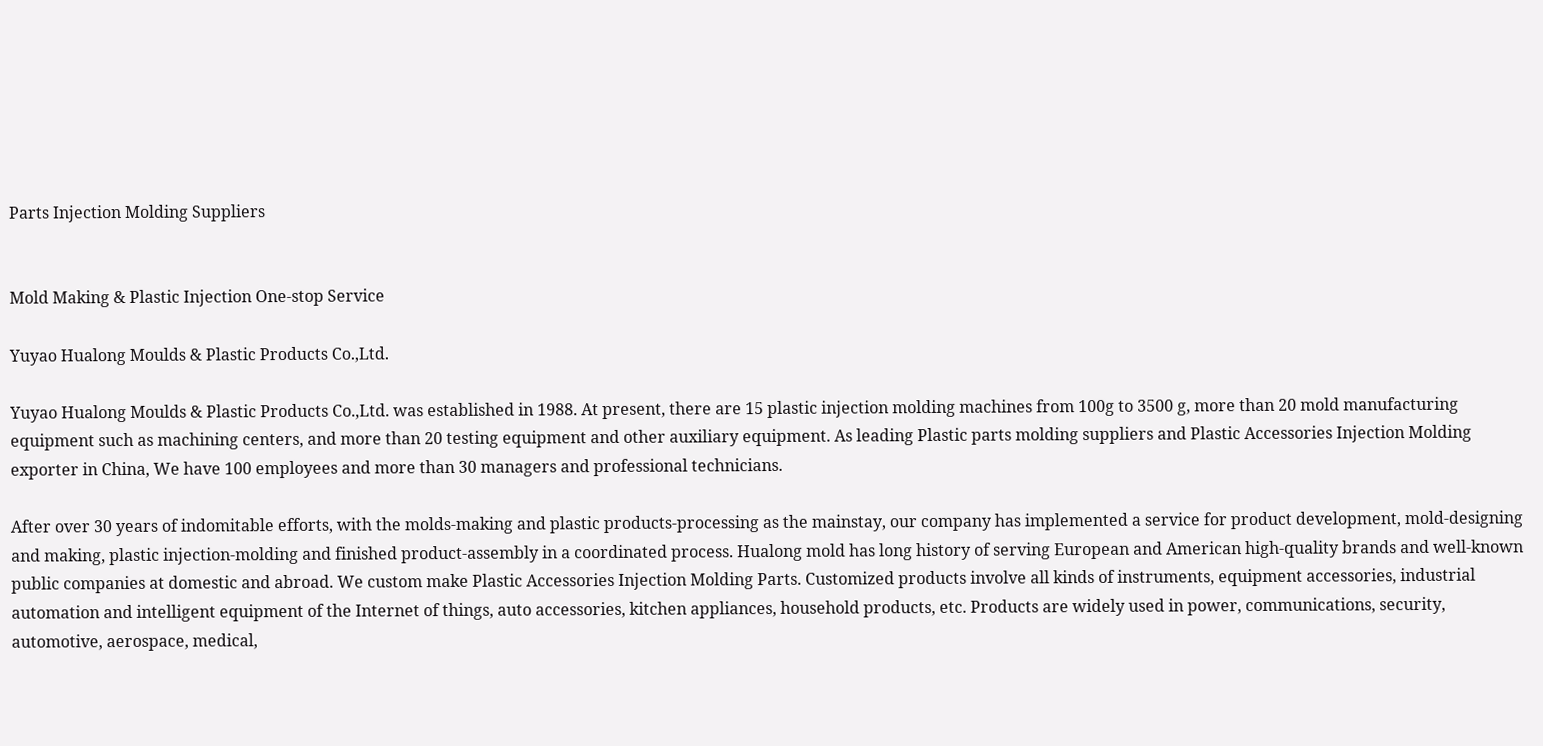Parts Injection Molding Suppliers


Mold Making & Plastic Injection One-stop Service

Yuyao Hualong Moulds & Plastic Products Co.,Ltd.

Yuyao Hualong Moulds & Plastic Products Co.,Ltd. was established in 1988. At present, there are 15 plastic injection molding machines from 100g to 3500 g, more than 20 mold manufacturing equipment such as machining centers, and more than 20 testing equipment and other auxiliary equipment. As leading Plastic parts molding suppliers and Plastic Accessories Injection Molding exporter in China, We have 100 employees and more than 30 managers and professional technicians.

After over 30 years of indomitable efforts, with the molds-making and plastic products-processing as the mainstay, our company has implemented a service for product development, mold-designing and making, plastic injection-molding and finished product-assembly in a coordinated process. Hualong mold has long history of serving European and American high-quality brands and well-known public companies at domestic and abroad. We custom make Plastic Accessories Injection Molding Parts. Customized products involve all kinds of instruments, equipment accessories, industrial automation and intelligent equipment of the Internet of things, auto accessories, kitchen appliances, household products, etc. Products are widely used in power, communications, security, automotive, aerospace, medical,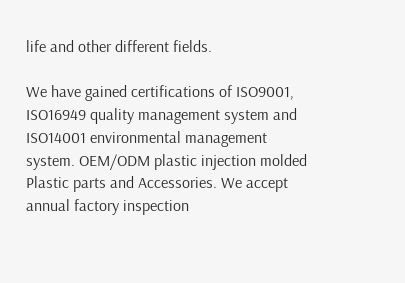life and other different fields.

We have gained certifications of ISO9001, ISO16949 quality management system and ISO14001 environmental management system. OEM/ODM plastic injection molded Plastic parts and Accessories. We accept annual factory inspection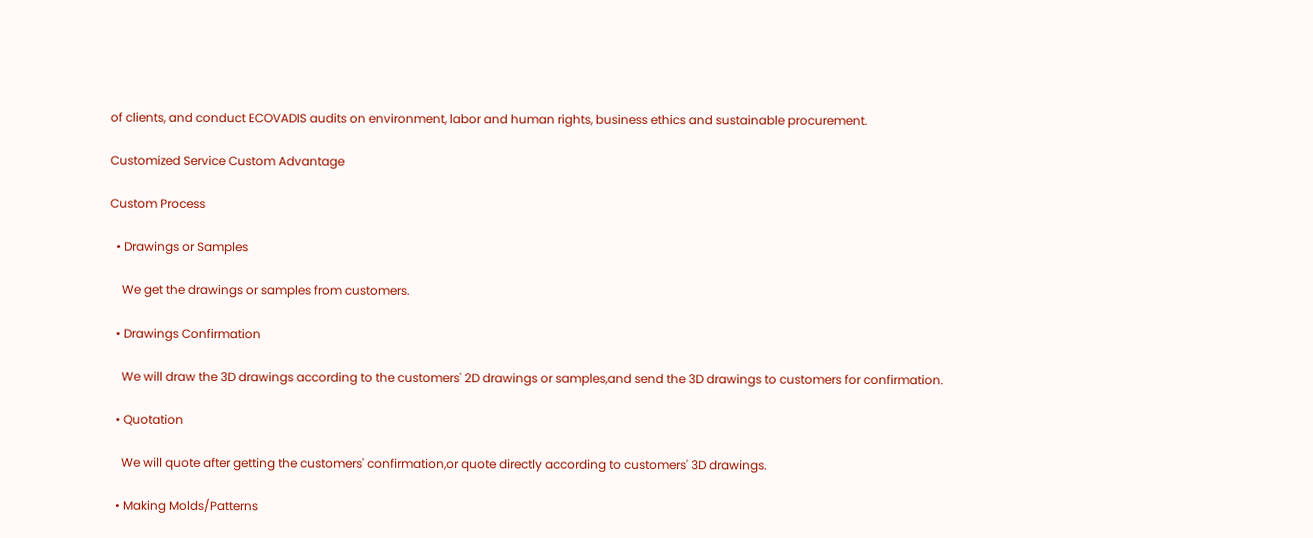of clients, and conduct ECOVADIS audits on environment, labor and human rights, business ethics and sustainable procurement.

Customized Service Custom Advantage

Custom Process

  • Drawings or Samples

    We get the drawings or samples from customers.

  • Drawings Confirmation

    We will draw the 3D drawings according to the customers' 2D drawings or samples,and send the 3D drawings to customers for confirmation.

  • Quotation

    We will quote after getting the customers' confirmation,or quote directly according to customers' 3D drawings.

  • Making Molds/Patterns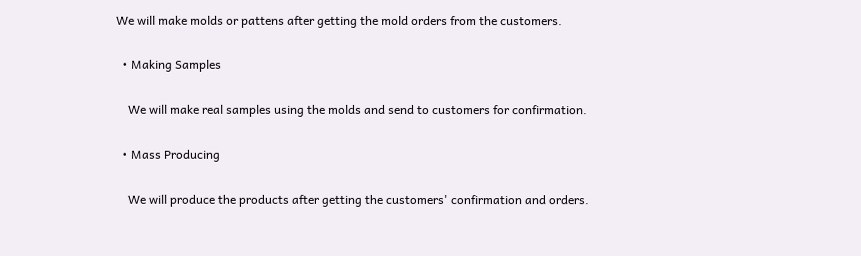We will make molds or pattens after getting the mold orders from the customers.

  • Making Samples

    We will make real samples using the molds and send to customers for confirmation.

  • Mass Producing

    We will produce the products after getting the customers' confirmation and orders.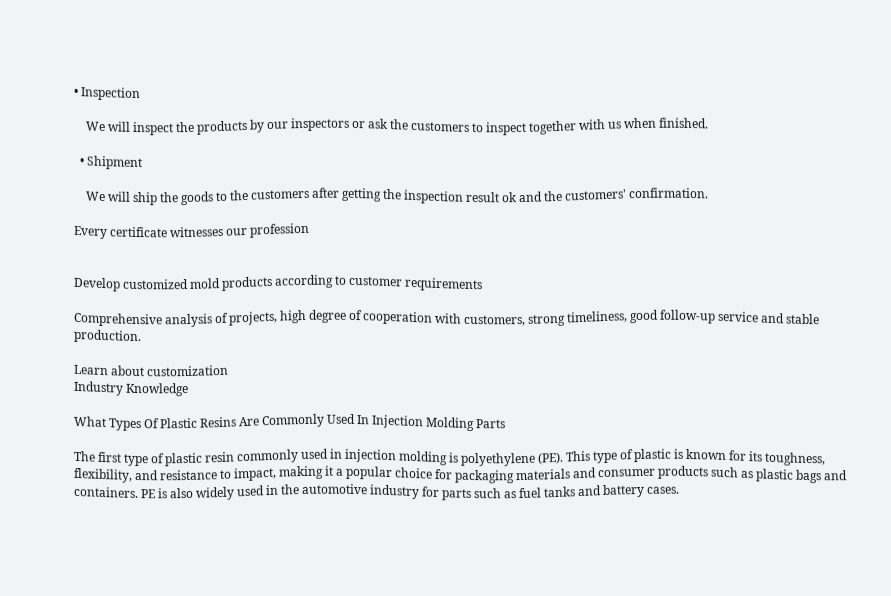• Inspection

    We will inspect the products by our inspectors or ask the customers to inspect together with us when finished.

  • Shipment

    We will ship the goods to the customers after getting the inspection result ok and the customers' confirmation.

Every certificate witnesses our profession


Develop customized mold products according to customer requirements

Comprehensive analysis of projects, high degree of cooperation with customers, strong timeliness, good follow-up service and stable production.

Learn about customization
Industry Knowledge

What Types Of Plastic Resins Are Commonly Used In Injection Molding Parts

The first type of plastic resin commonly used in injection molding is polyethylene (PE). This type of plastic is known for its toughness, flexibility, and resistance to impact, making it a popular choice for packaging materials and consumer products such as plastic bags and containers. PE is also widely used in the automotive industry for parts such as fuel tanks and battery cases.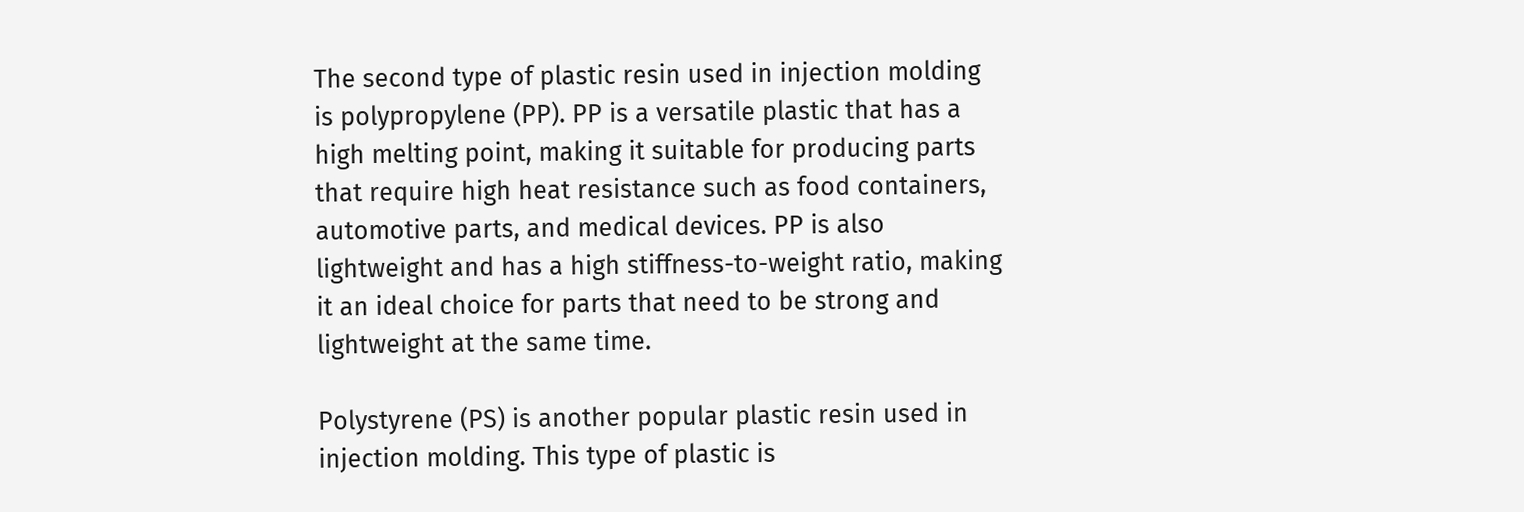The second type of plastic resin used in injection molding is polypropylene (PP). PP is a versatile plastic that has a high melting point, making it suitable for producing parts that require high heat resistance such as food containers, automotive parts, and medical devices. PP is also lightweight and has a high stiffness-to-weight ratio, making it an ideal choice for parts that need to be strong and lightweight at the same time.

Polystyrene (PS) is another popular plastic resin used in injection molding. This type of plastic is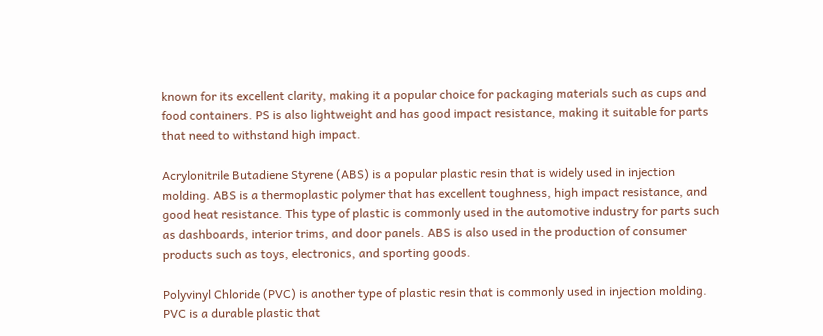known for its excellent clarity, making it a popular choice for packaging materials such as cups and food containers. PS is also lightweight and has good impact resistance, making it suitable for parts that need to withstand high impact.

Acrylonitrile Butadiene Styrene (ABS) is a popular plastic resin that is widely used in injection molding. ABS is a thermoplastic polymer that has excellent toughness, high impact resistance, and good heat resistance. This type of plastic is commonly used in the automotive industry for parts such as dashboards, interior trims, and door panels. ABS is also used in the production of consumer products such as toys, electronics, and sporting goods.

Polyvinyl Chloride (PVC) is another type of plastic resin that is commonly used in injection molding. PVC is a durable plastic that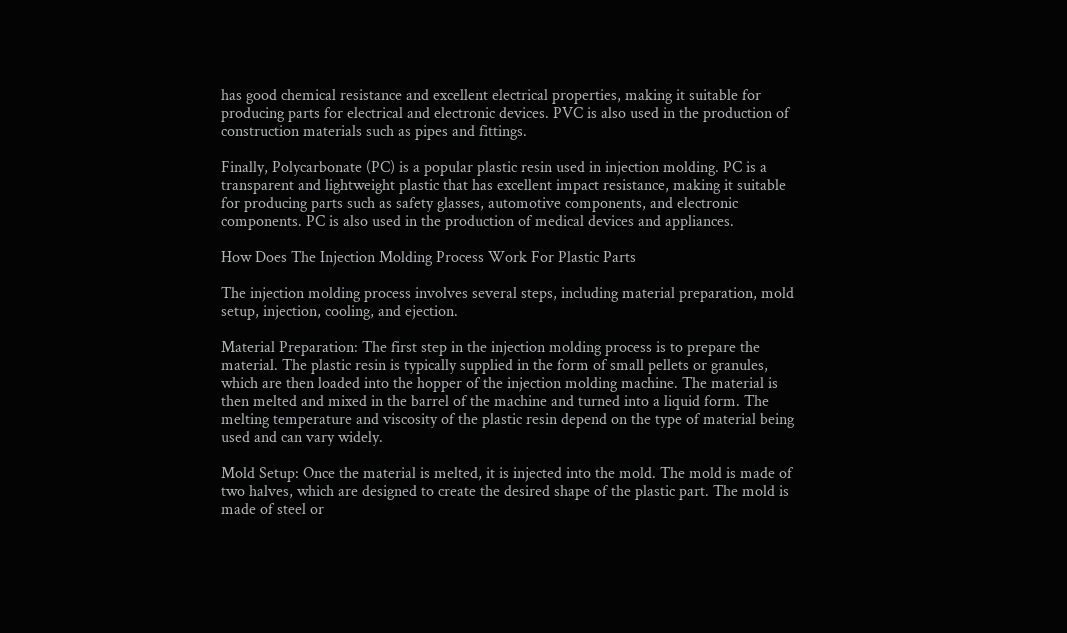has good chemical resistance and excellent electrical properties, making it suitable for producing parts for electrical and electronic devices. PVC is also used in the production of construction materials such as pipes and fittings.

Finally, Polycarbonate (PC) is a popular plastic resin used in injection molding. PC is a transparent and lightweight plastic that has excellent impact resistance, making it suitable for producing parts such as safety glasses, automotive components, and electronic components. PC is also used in the production of medical devices and appliances.

How Does The Injection Molding Process Work For Plastic Parts

The injection molding process involves several steps, including material preparation, mold setup, injection, cooling, and ejection.

Material Preparation: The first step in the injection molding process is to prepare the material. The plastic resin is typically supplied in the form of small pellets or granules, which are then loaded into the hopper of the injection molding machine. The material is then melted and mixed in the barrel of the machine and turned into a liquid form. The melting temperature and viscosity of the plastic resin depend on the type of material being used and can vary widely.

Mold Setup: Once the material is melted, it is injected into the mold. The mold is made of two halves, which are designed to create the desired shape of the plastic part. The mold is made of steel or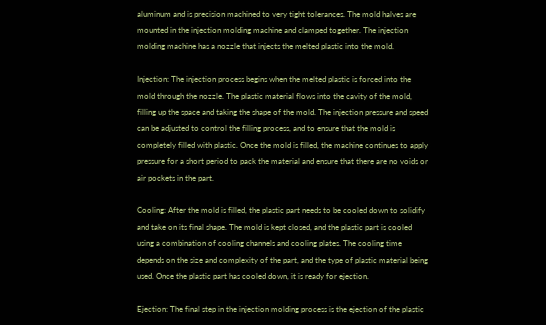aluminum and is precision machined to very tight tolerances. The mold halves are mounted in the injection molding machine and clamped together. The injection molding machine has a nozzle that injects the melted plastic into the mold.

Injection: The injection process begins when the melted plastic is forced into the mold through the nozzle. The plastic material flows into the cavity of the mold, filling up the space and taking the shape of the mold. The injection pressure and speed can be adjusted to control the filling process, and to ensure that the mold is completely filled with plastic. Once the mold is filled, the machine continues to apply pressure for a short period to pack the material and ensure that there are no voids or air pockets in the part.

Cooling: After the mold is filled, the plastic part needs to be cooled down to solidify and take on its final shape. The mold is kept closed, and the plastic part is cooled using a combination of cooling channels and cooling plates. The cooling time depends on the size and complexity of the part, and the type of plastic material being used. Once the plastic part has cooled down, it is ready for ejection.

Ejection: The final step in the injection molding process is the ejection of the plastic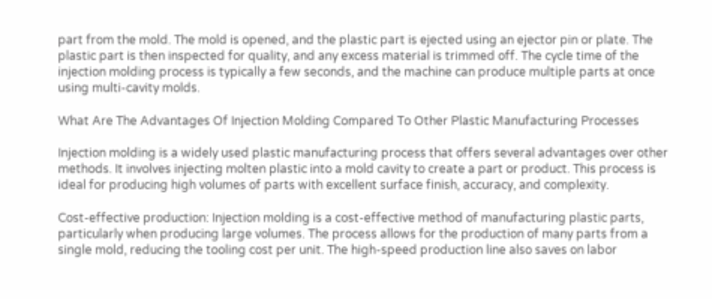part from the mold. The mold is opened, and the plastic part is ejected using an ejector pin or plate. The plastic part is then inspected for quality, and any excess material is trimmed off. The cycle time of the injection molding process is typically a few seconds, and the machine can produce multiple parts at once using multi-cavity molds.

What Are The Advantages Of Injection Molding Compared To Other Plastic Manufacturing Processes

Injection molding is a widely used plastic manufacturing process that offers several advantages over other methods. It involves injecting molten plastic into a mold cavity to create a part or product. This process is ideal for producing high volumes of parts with excellent surface finish, accuracy, and complexity.

Cost-effective production: Injection molding is a cost-effective method of manufacturing plastic parts, particularly when producing large volumes. The process allows for the production of many parts from a single mold, reducing the tooling cost per unit. The high-speed production line also saves on labor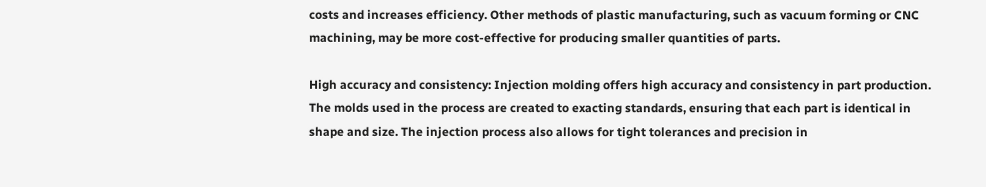costs and increases efficiency. Other methods of plastic manufacturing, such as vacuum forming or CNC machining, may be more cost-effective for producing smaller quantities of parts.

High accuracy and consistency: Injection molding offers high accuracy and consistency in part production. The molds used in the process are created to exacting standards, ensuring that each part is identical in shape and size. The injection process also allows for tight tolerances and precision in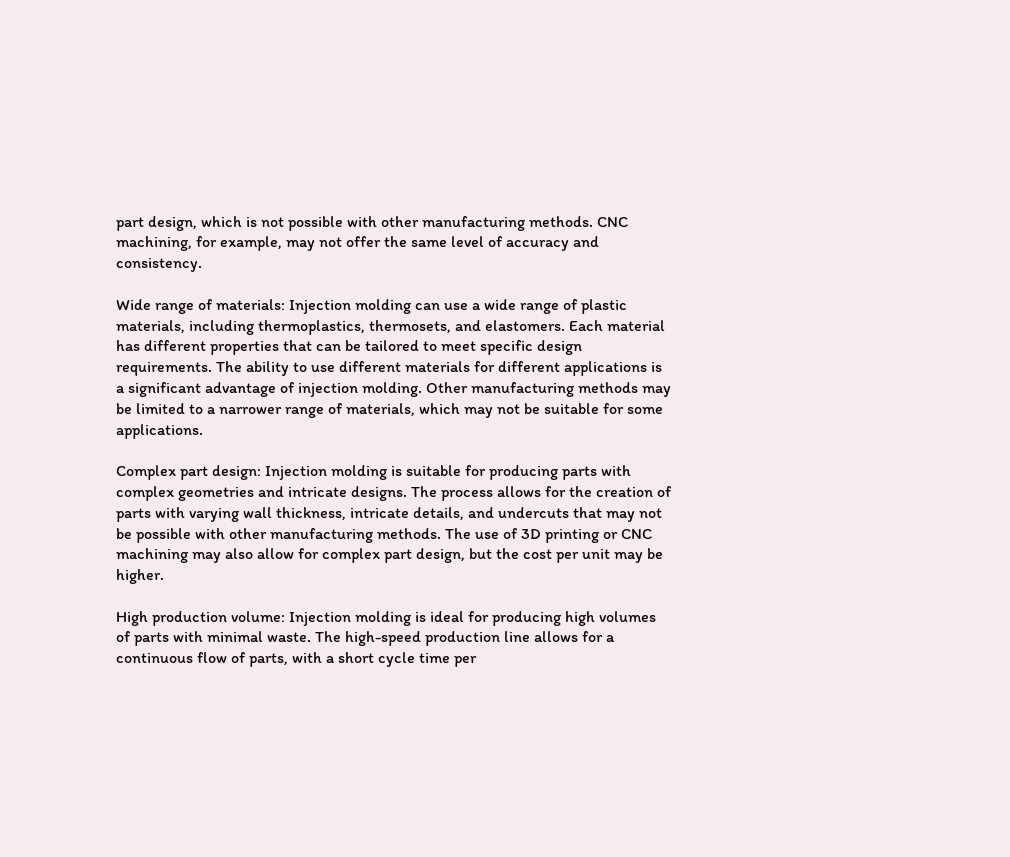part design, which is not possible with other manufacturing methods. CNC machining, for example, may not offer the same level of accuracy and consistency.

Wide range of materials: Injection molding can use a wide range of plastic materials, including thermoplastics, thermosets, and elastomers. Each material has different properties that can be tailored to meet specific design requirements. The ability to use different materials for different applications is a significant advantage of injection molding. Other manufacturing methods may be limited to a narrower range of materials, which may not be suitable for some applications.

Complex part design: Injection molding is suitable for producing parts with complex geometries and intricate designs. The process allows for the creation of parts with varying wall thickness, intricate details, and undercuts that may not be possible with other manufacturing methods. The use of 3D printing or CNC machining may also allow for complex part design, but the cost per unit may be higher.

High production volume: Injection molding is ideal for producing high volumes of parts with minimal waste. The high-speed production line allows for a continuous flow of parts, with a short cycle time per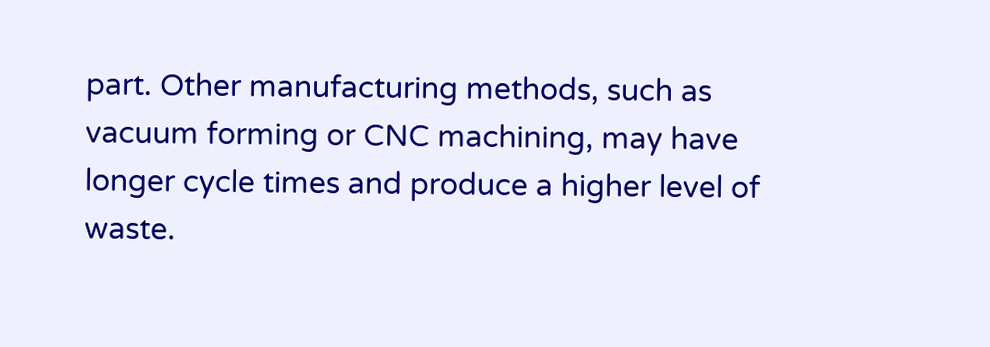part. Other manufacturing methods, such as vacuum forming or CNC machining, may have longer cycle times and produce a higher level of waste.